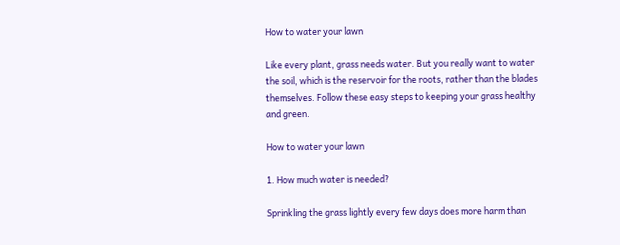How to water your lawn

Like every plant, grass needs water. But you really want to water the soil, which is the reservoir for the roots, rather than the blades themselves. Follow these easy steps to keeping your grass healthy and green.

How to water your lawn

1. How much water is needed?

Sprinkling the grass lightly every few days does more harm than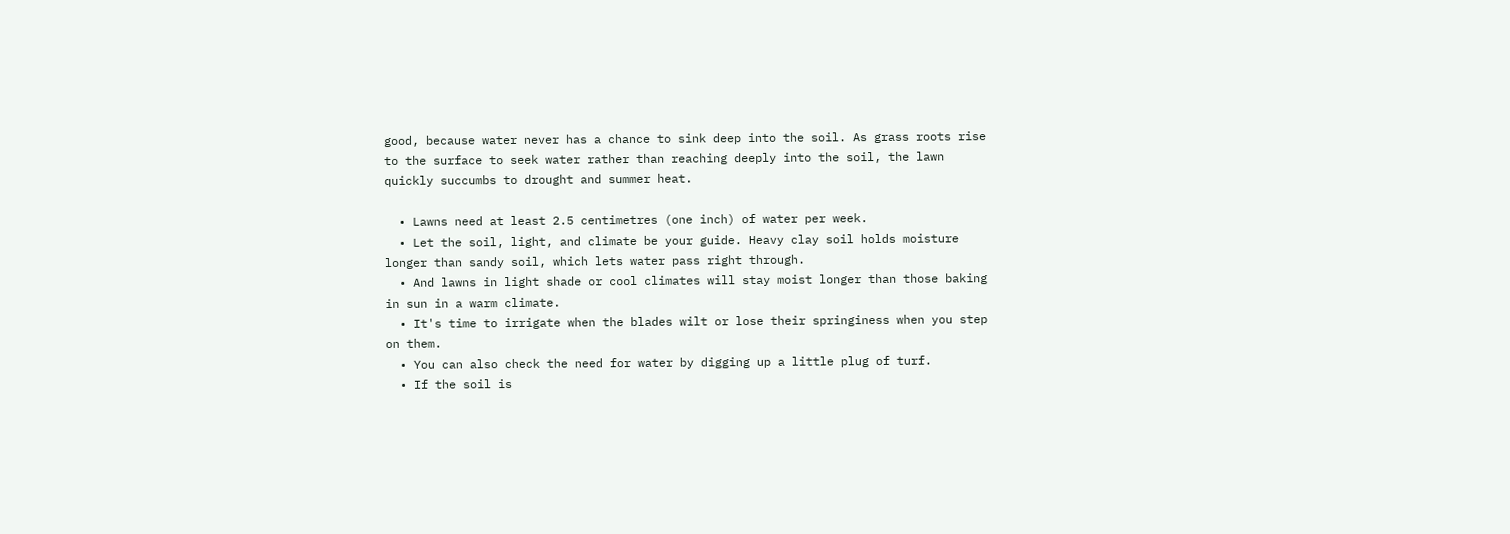good, because water never has a chance to sink deep into the soil. As grass roots rise to the surface to seek water rather than reaching deeply into the soil, the lawn quickly succumbs to drought and summer heat.

  • Lawns need at least 2.5 centimetres (one inch) of water per week.
  • Let the soil, light, and climate be your guide. Heavy clay soil holds moisture longer than sandy soil, which lets water pass right through.
  • And lawns in light shade or cool climates will stay moist longer than those baking in sun in a warm climate.
  • It's time to irrigate when the blades wilt or lose their springiness when you step on them.
  • You can also check the need for water by digging up a little plug of turf.
  • If the soil is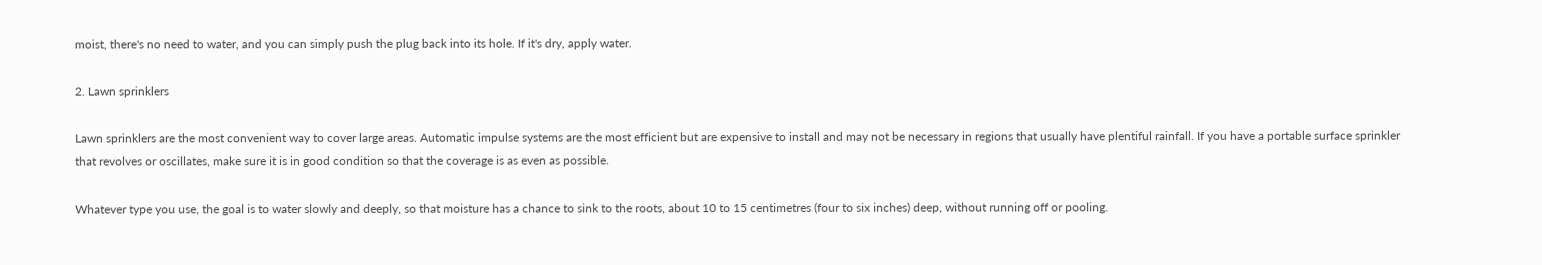moist, there's no need to water, and you can simply push the plug back into its hole. If it's dry, apply water.

2. Lawn sprinklers

Lawn sprinklers are the most convenient way to cover large areas. Automatic impulse systems are the most efficient but are expensive to install and may not be necessary in regions that usually have plentiful rainfall. If you have a portable surface sprinkler that revolves or oscillates, make sure it is in good condition so that the coverage is as even as possible.

Whatever type you use, the goal is to water slowly and deeply, so that moisture has a chance to sink to the roots, about 10 to 15 centimetres (four to six inches) deep, without running off or pooling.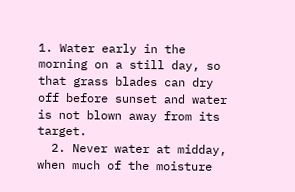1. Water early in the morning on a still day, so that grass blades can dry off before sunset and water is not blown away from its target.
  2. Never water at midday, when much of the moisture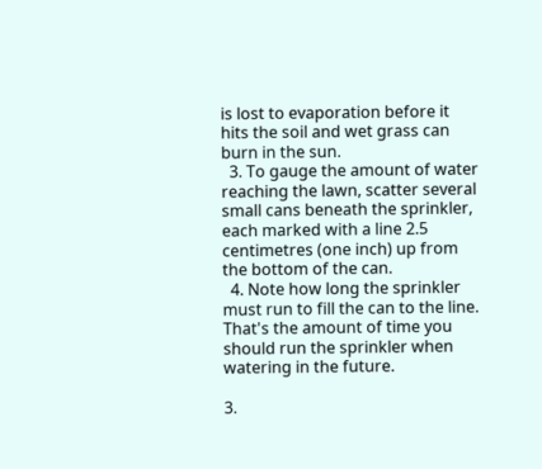is lost to evaporation before it hits the soil and wet grass can burn in the sun.
  3. To gauge the amount of water reaching the lawn, scatter several small cans beneath the sprinkler, each marked with a line 2.5 centimetres (one inch) up from the bottom of the can.
  4. Note how long the sprinkler must run to fill the can to the line. That's the amount of time you should run the sprinkler when watering in the future.

3.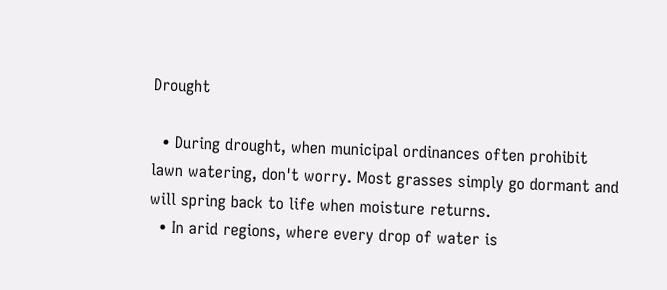Drought

  • During drought, when municipal ordinances often prohibit lawn watering, don't worry. Most grasses simply go dormant and will spring back to life when moisture returns.
  • In arid regions, where every drop of water is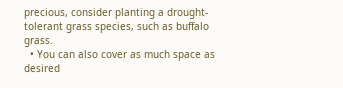precious, consider planting a drought-tolerant grass species, such as buffalo grass.
  • You can also cover as much space as desired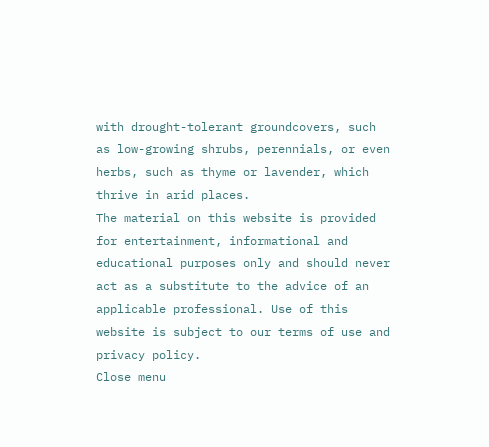with drought-tolerant groundcovers, such as low-growing shrubs, perennials, or even herbs, such as thyme or lavender, which thrive in arid places.
The material on this website is provided for entertainment, informational and educational purposes only and should never act as a substitute to the advice of an applicable professional. Use of this website is subject to our terms of use and privacy policy.
Close menu